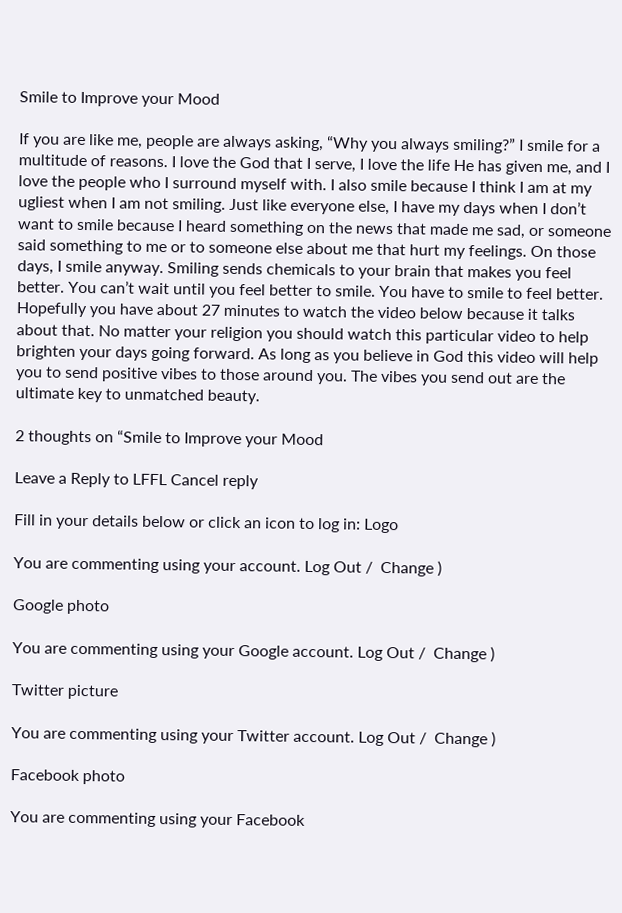Smile to Improve your Mood

If you are like me, people are always asking, “Why you always smiling?” I smile for a multitude of reasons. I love the God that I serve, I love the life He has given me, and I love the people who I surround myself with. I also smile because I think I am at my ugliest when I am not smiling. Just like everyone else, I have my days when I don’t want to smile because I heard something on the news that made me sad, or someone said something to me or to someone else about me that hurt my feelings. On those days, I smile anyway. Smiling sends chemicals to your brain that makes you feel better. You can’t wait until you feel better to smile. You have to smile to feel better. Hopefully you have about 27 minutes to watch the video below because it talks about that. No matter your religion you should watch this particular video to help brighten your days going forward. As long as you believe in God this video will help you to send positive vibes to those around you. The vibes you send out are the ultimate key to unmatched beauty.

2 thoughts on “Smile to Improve your Mood

Leave a Reply to LFFL Cancel reply

Fill in your details below or click an icon to log in: Logo

You are commenting using your account. Log Out /  Change )

Google photo

You are commenting using your Google account. Log Out /  Change )

Twitter picture

You are commenting using your Twitter account. Log Out /  Change )

Facebook photo

You are commenting using your Facebook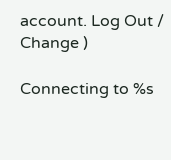account. Log Out /  Change )

Connecting to %s